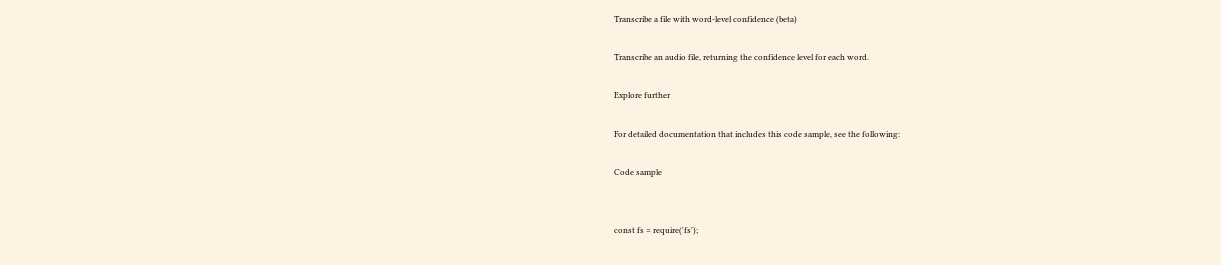Transcribe a file with word-level confidence (beta)

Transcribe an audio file, returning the confidence level for each word.

Explore further

For detailed documentation that includes this code sample, see the following:

Code sample


const fs = require('fs');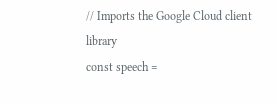// Imports the Google Cloud client library
const speech =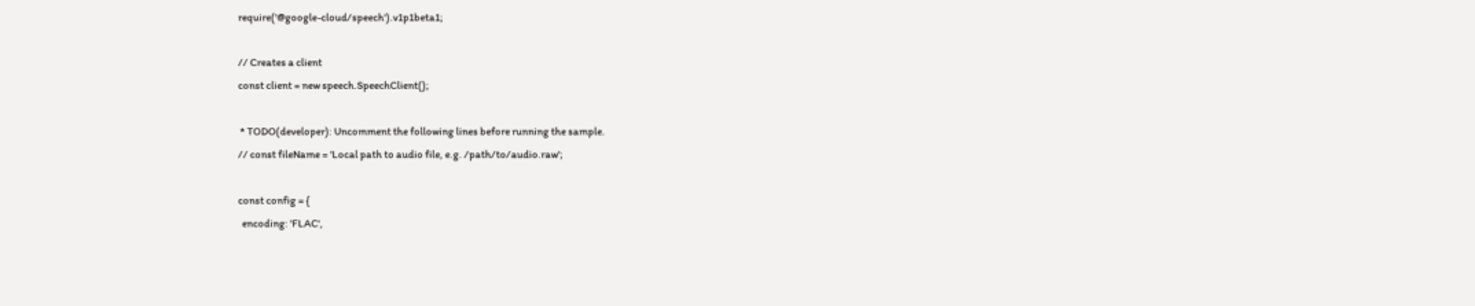require('@google-cloud/speech').v1p1beta1;

// Creates a client
const client = new speech.SpeechClient();

 * TODO(developer): Uncomment the following lines before running the sample.
// const fileName = 'Local path to audio file, e.g. /path/to/audio.raw';

const config = {
  encoding: 'FLAC',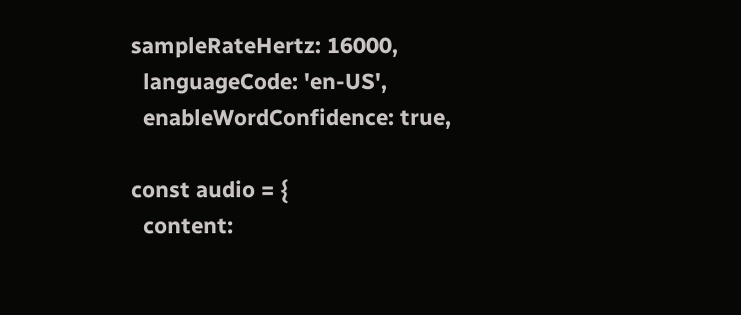sampleRateHertz: 16000,
  languageCode: 'en-US',
  enableWordConfidence: true,

const audio = {
  content: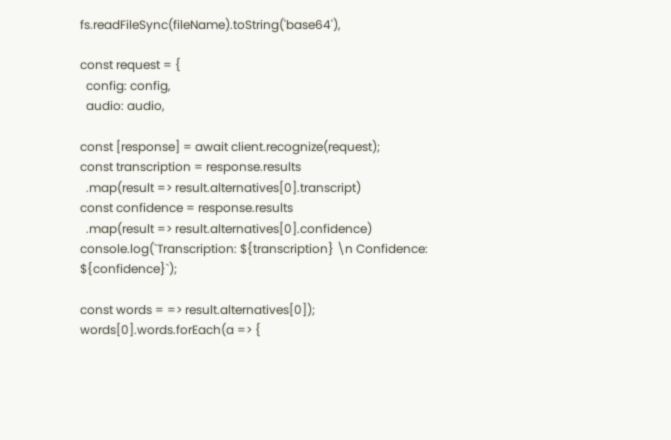fs.readFileSync(fileName).toString('base64'),

const request = {
  config: config,
  audio: audio,

const [response] = await client.recognize(request);
const transcription = response.results
  .map(result => result.alternatives[0].transcript)
const confidence = response.results
  .map(result => result.alternatives[0].confidence)
console.log(`Transcription: ${transcription} \n Confidence: ${confidence}`);

const words = => result.alternatives[0]);
words[0].words.forEach(a => {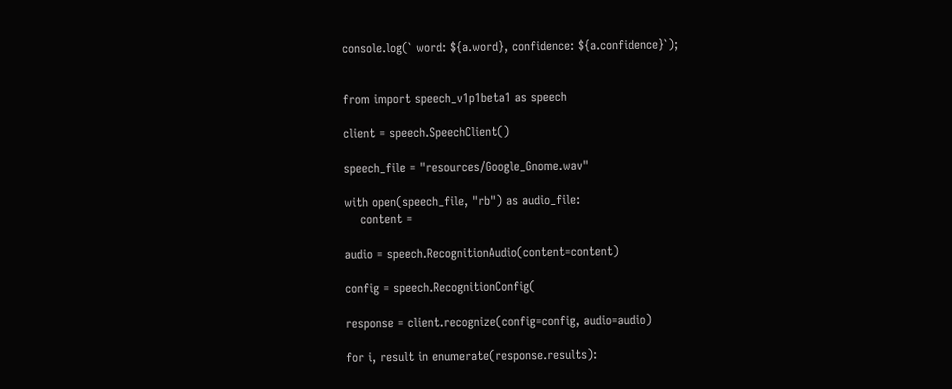console.log(` word: ${a.word}, confidence: ${a.confidence}`);


from import speech_v1p1beta1 as speech

client = speech.SpeechClient()

speech_file = "resources/Google_Gnome.wav"

with open(speech_file, "rb") as audio_file:
    content =

audio = speech.RecognitionAudio(content=content)

config = speech.RecognitionConfig(

response = client.recognize(config=config, audio=audio)

for i, result in enumerate(response.results):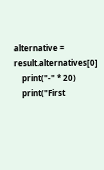alternative = result.alternatives[0]
    print("-" * 20)
    print("First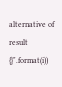alternative of result {}".format(i))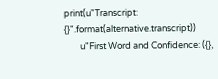print(u"Transcript: {}".format(alternative.transcript))
        u"First Word and Confidence: ({},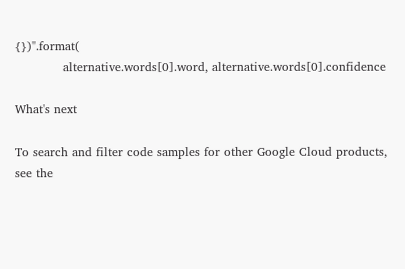{})".format(
            alternative.words[0].word, alternative.words[0].confidence

What's next

To search and filter code samples for other Google Cloud products, see the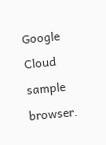Google Cloud sample browser.